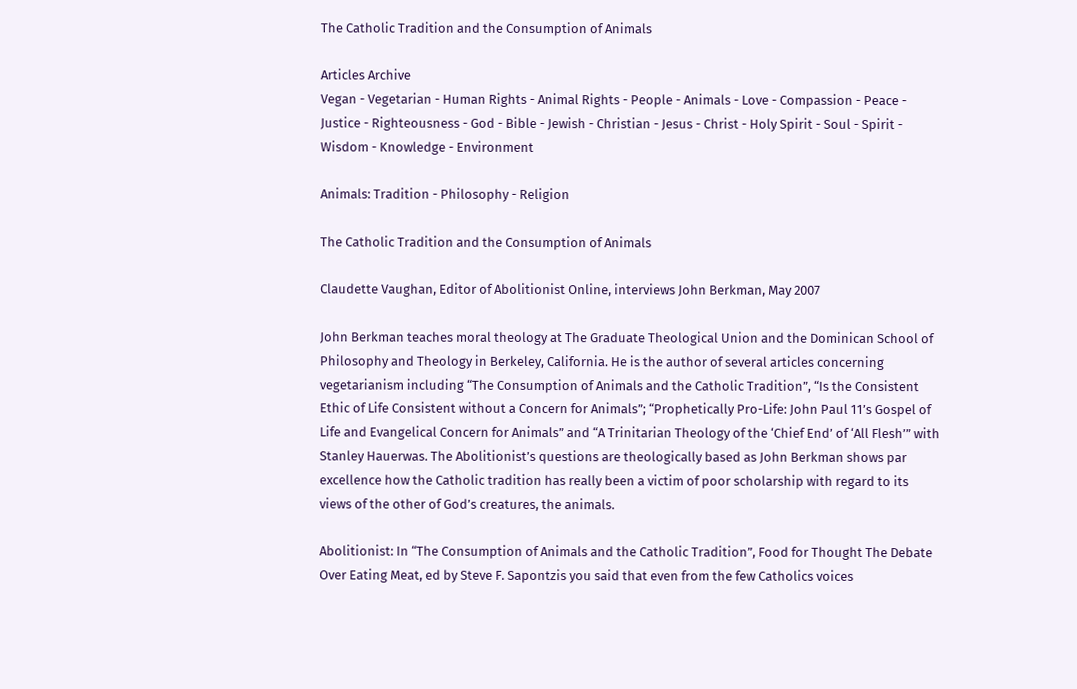The Catholic Tradition and the Consumption of Animals

Articles Archive
Vegan - Vegetarian - Human Rights - Animal Rights - People - Animals - Love - Compassion - Peace - Justice - Righteousness - God - Bible - Jewish - Christian - Jesus - Christ - Holy Spirit - Soul - Spirit - Wisdom - Knowledge - Environment

Animals: Tradition - Philosophy - Religion

The Catholic Tradition and the Consumption of Animals

Claudette Vaughan, Editor of Abolitionist Online, interviews John Berkman, May 2007

John Berkman teaches moral theology at The Graduate Theological Union and the Dominican School of Philosophy and Theology in Berkeley, California. He is the author of several articles concerning vegetarianism including “The Consumption of Animals and the Catholic Tradition”, “Is the Consistent Ethic of Life Consistent without a Concern for Animals”; “Prophetically Pro-Life: John Paul 11’s Gospel of Life and Evangelical Concern for Animals” and “A Trinitarian Theology of the ‘Chief End’ of ‘All Flesh’” with Stanley Hauerwas. The Abolitionist’s questions are theologically based as John Berkman shows par excellence how the Catholic tradition has really been a victim of poor scholarship with regard to its views of the other of God’s creatures, the animals.

Abolitionist: In “The Consumption of Animals and the Catholic Tradition”, Food for Thought The Debate Over Eating Meat, ed by Steve F. Sapontzis you said that even from the few Catholics voices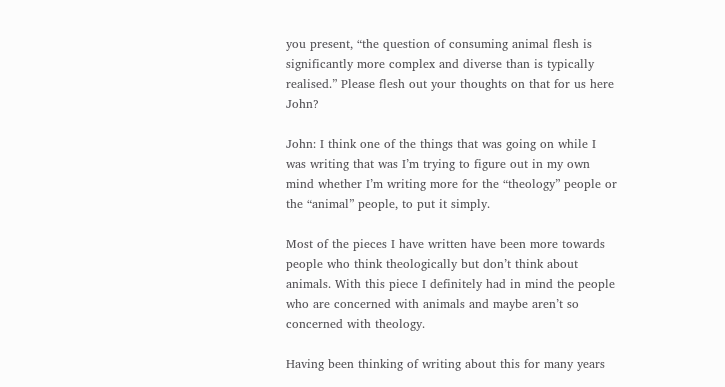you present, “the question of consuming animal flesh is significantly more complex and diverse than is typically realised.” Please flesh out your thoughts on that for us here John?

John: I think one of the things that was going on while I was writing that was I’m trying to figure out in my own mind whether I’m writing more for the “theology” people or the “animal” people, to put it simply.

Most of the pieces I have written have been more towards people who think theologically but don’t think about animals. With this piece I definitely had in mind the people who are concerned with animals and maybe aren’t so concerned with theology.

Having been thinking of writing about this for many years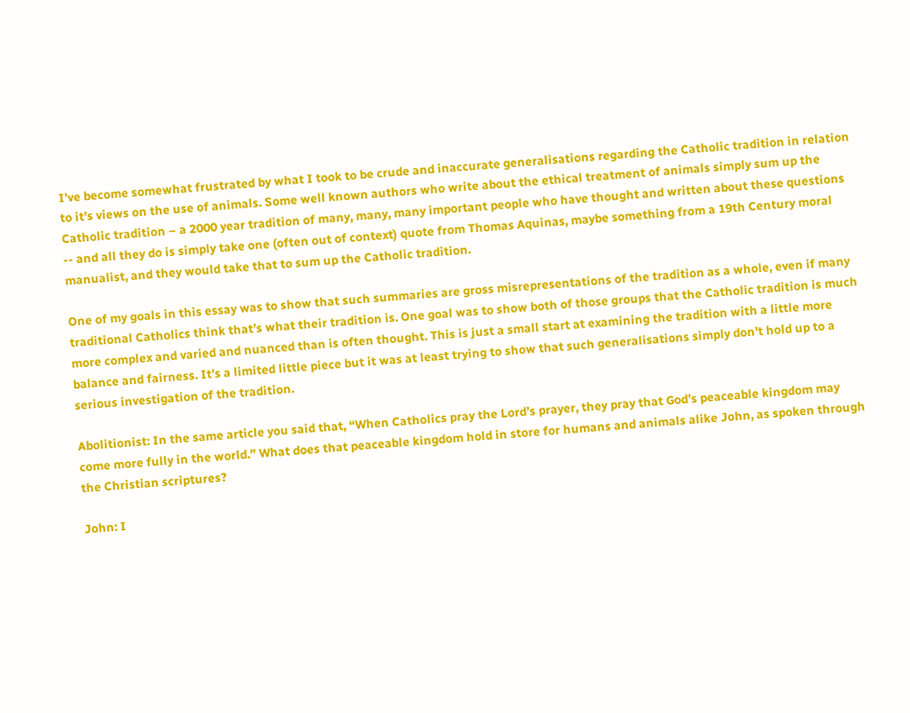I’ve become somewhat frustrated by what I took to be crude and inaccurate generalisations regarding the Catholic tradition in relation to it’s views on the use of animals. Some well known authors who write about the ethical treatment of animals simply sum up the Catholic tradition – a 2000 year tradition of many, many, many important people who have thought and written about these questions -- and all they do is simply take one (often out of context) quote from Thomas Aquinas, maybe something from a 19th Century moral manualist, and they would take that to sum up the Catholic tradition.

One of my goals in this essay was to show that such summaries are gross misrepresentations of the tradition as a whole, even if many traditional Catholics think that’s what their tradition is. One goal was to show both of those groups that the Catholic tradition is much more complex and varied and nuanced than is often thought. This is just a small start at examining the tradition with a little more balance and fairness. It’s a limited little piece but it was at least trying to show that such generalisations simply don’t hold up to a serious investigation of the tradition.

Abolitionist: In the same article you said that, “When Catholics pray the Lord’s prayer, they pray that God’s peaceable kingdom may come more fully in the world.” What does that peaceable kingdom hold in store for humans and animals alike John, as spoken through the Christian scriptures?

John: I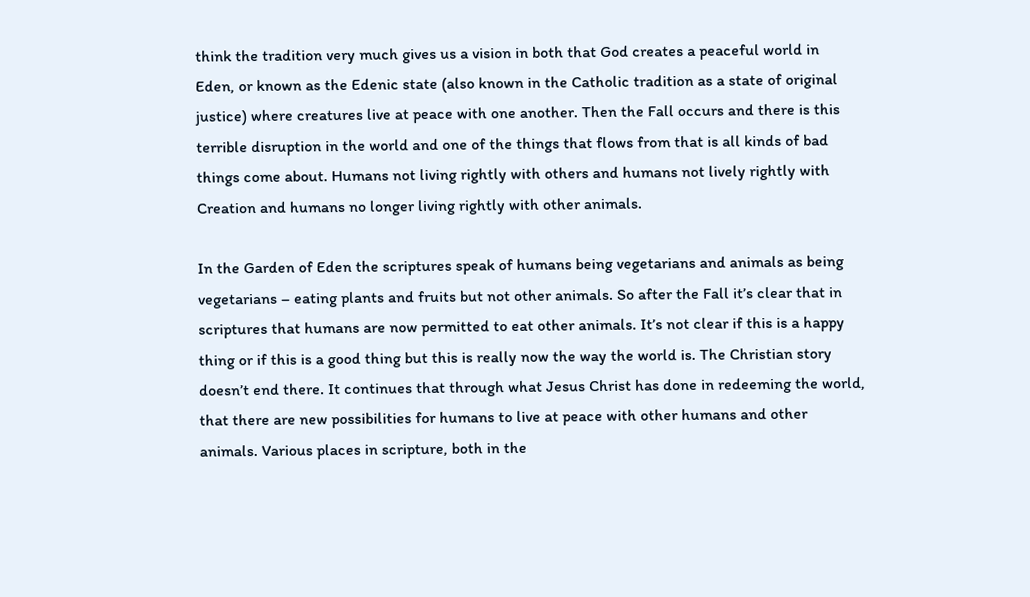think the tradition very much gives us a vision in both that God creates a peaceful world in Eden, or known as the Edenic state (also known in the Catholic tradition as a state of original justice) where creatures live at peace with one another. Then the Fall occurs and there is this terrible disruption in the world and one of the things that flows from that is all kinds of bad things come about. Humans not living rightly with others and humans not lively rightly with Creation and humans no longer living rightly with other animals.

In the Garden of Eden the scriptures speak of humans being vegetarians and animals as being vegetarians – eating plants and fruits but not other animals. So after the Fall it’s clear that in scriptures that humans are now permitted to eat other animals. It’s not clear if this is a happy thing or if this is a good thing but this is really now the way the world is. The Christian story doesn’t end there. It continues that through what Jesus Christ has done in redeeming the world, that there are new possibilities for humans to live at peace with other humans and other animals. Various places in scripture, both in the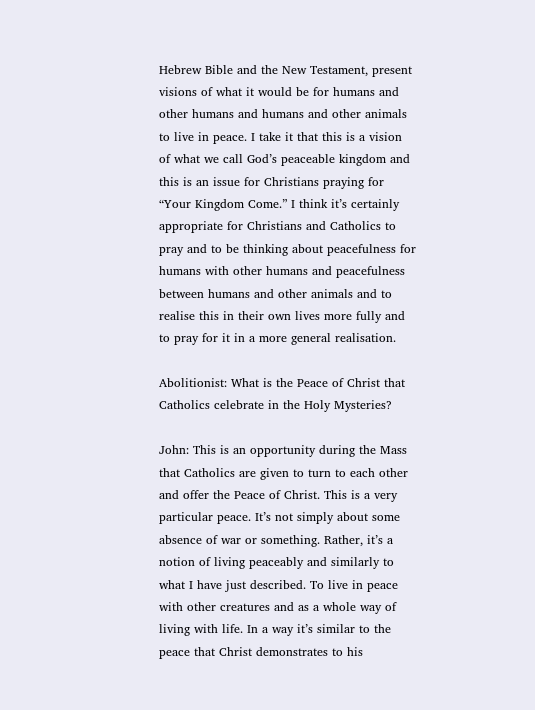Hebrew Bible and the New Testament, present visions of what it would be for humans and other humans and humans and other animals to live in peace. I take it that this is a vision of what we call God’s peaceable kingdom and this is an issue for Christians praying for “Your Kingdom Come.” I think it’s certainly appropriate for Christians and Catholics to pray and to be thinking about peacefulness for humans with other humans and peacefulness between humans and other animals and to realise this in their own lives more fully and to pray for it in a more general realisation.

Abolitionist: What is the Peace of Christ that Catholics celebrate in the Holy Mysteries?

John: This is an opportunity during the Mass that Catholics are given to turn to each other and offer the Peace of Christ. This is a very particular peace. It’s not simply about some absence of war or something. Rather, it’s a notion of living peaceably and similarly to what I have just described. To live in peace with other creatures and as a whole way of living with life. In a way it’s similar to the peace that Christ demonstrates to his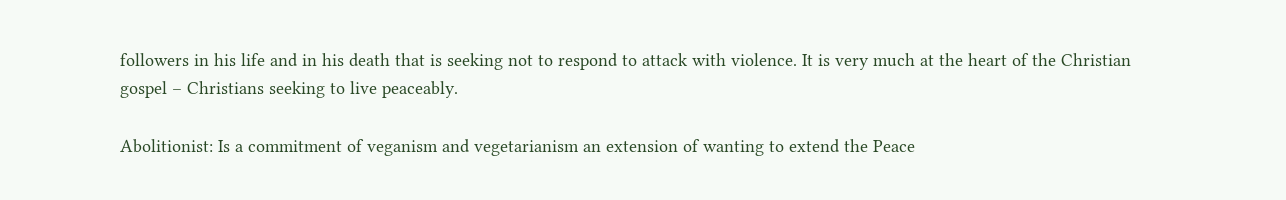followers in his life and in his death that is seeking not to respond to attack with violence. It is very much at the heart of the Christian gospel – Christians seeking to live peaceably.

Abolitionist: Is a commitment of veganism and vegetarianism an extension of wanting to extend the Peace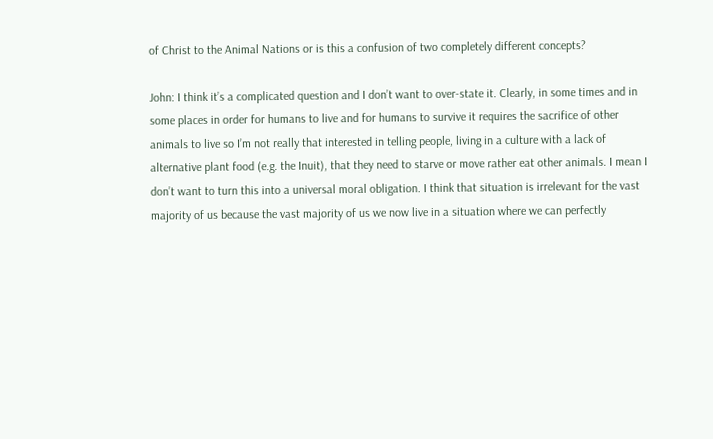of Christ to the Animal Nations or is this a confusion of two completely different concepts?

John: I think it’s a complicated question and I don’t want to over-state it. Clearly, in some times and in some places in order for humans to live and for humans to survive it requires the sacrifice of other animals to live so I’m not really that interested in telling people, living in a culture with a lack of alternative plant food (e.g. the Inuit), that they need to starve or move rather eat other animals. I mean I don’t want to turn this into a universal moral obligation. I think that situation is irrelevant for the vast majority of us because the vast majority of us we now live in a situation where we can perfectly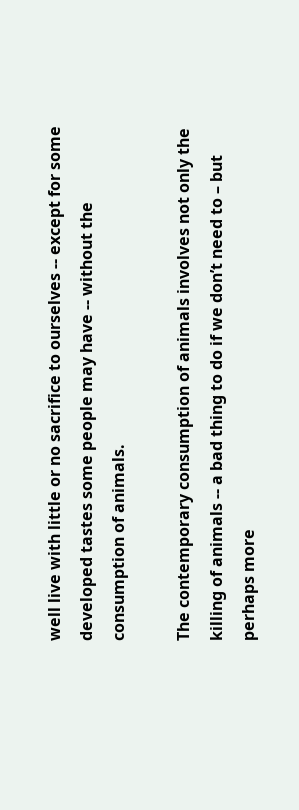well live with little or no sacrifice to ourselves -- except for some developed tastes some people may have -- without the consumption of animals.

The contemporary consumption of animals involves not only the killing of animals -- a bad thing to do if we don’t need to – but perhaps more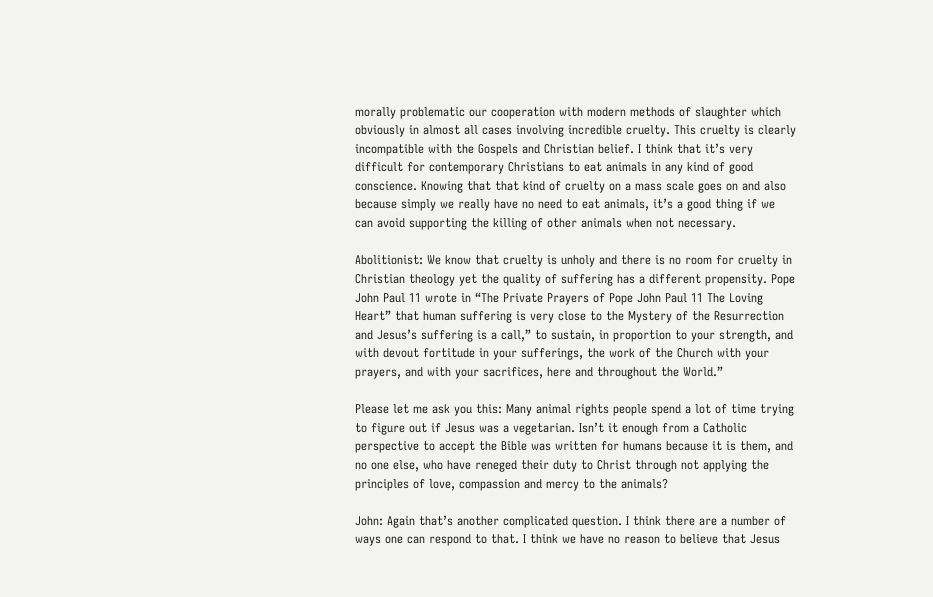morally problematic our cooperation with modern methods of slaughter which obviously in almost all cases involving incredible cruelty. This cruelty is clearly incompatible with the Gospels and Christian belief. I think that it’s very difficult for contemporary Christians to eat animals in any kind of good conscience. Knowing that that kind of cruelty on a mass scale goes on and also because simply we really have no need to eat animals, it’s a good thing if we can avoid supporting the killing of other animals when not necessary.

Abolitionist: We know that cruelty is unholy and there is no room for cruelty in Christian theology yet the quality of suffering has a different propensity. Pope John Paul 11 wrote in “The Private Prayers of Pope John Paul 11 The Loving Heart” that human suffering is very close to the Mystery of the Resurrection and Jesus’s suffering is a call,” to sustain, in proportion to your strength, and with devout fortitude in your sufferings, the work of the Church with your prayers, and with your sacrifices, here and throughout the World.”

Please let me ask you this: Many animal rights people spend a lot of time trying to figure out if Jesus was a vegetarian. Isn’t it enough from a Catholic perspective to accept the Bible was written for humans because it is them, and no one else, who have reneged their duty to Christ through not applying the principles of love, compassion and mercy to the animals?

John: Again that’s another complicated question. I think there are a number of ways one can respond to that. I think we have no reason to believe that Jesus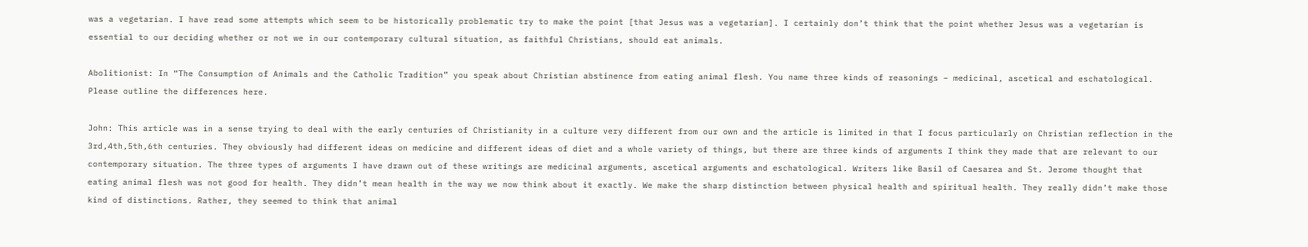was a vegetarian. I have read some attempts which seem to be historically problematic try to make the point [that Jesus was a vegetarian]. I certainly don’t think that the point whether Jesus was a vegetarian is essential to our deciding whether or not we in our contemporary cultural situation, as faithful Christians, should eat animals.

Abolitionist: In “The Consumption of Animals and the Catholic Tradition” you speak about Christian abstinence from eating animal flesh. You name three kinds of reasonings – medicinal, ascetical and eschatological. Please outline the differences here.

John: This article was in a sense trying to deal with the early centuries of Christianity in a culture very different from our own and the article is limited in that I focus particularly on Christian reflection in the 3rd,4th,5th,6th centuries. They obviously had different ideas on medicine and different ideas of diet and a whole variety of things, but there are three kinds of arguments I think they made that are relevant to our contemporary situation. The three types of arguments I have drawn out of these writings are medicinal arguments, ascetical arguments and eschatological. Writers like Basil of Caesarea and St. Jerome thought that eating animal flesh was not good for health. They didn’t mean health in the way we now think about it exactly. We make the sharp distinction between physical health and spiritual health. They really didn’t make those kind of distinctions. Rather, they seemed to think that animal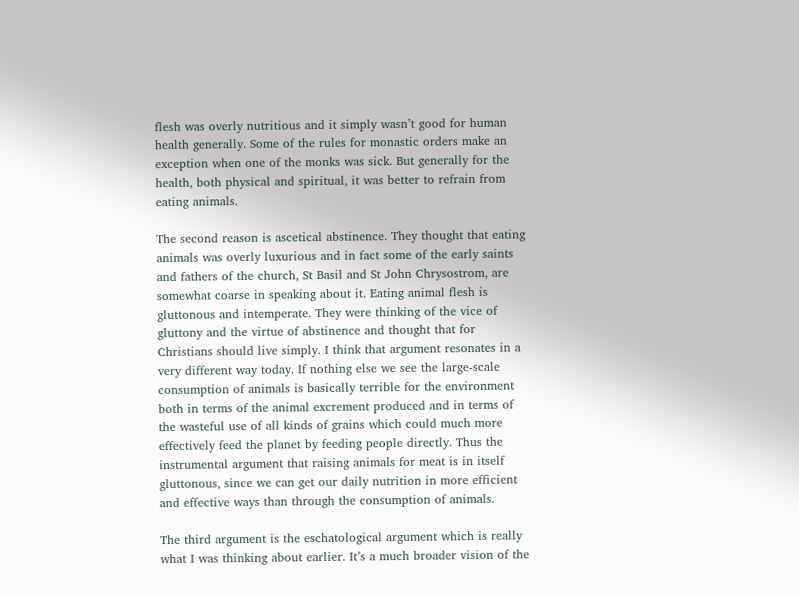flesh was overly nutritious and it simply wasn’t good for human health generally. Some of the rules for monastic orders make an exception when one of the monks was sick. But generally for the health, both physical and spiritual, it was better to refrain from eating animals.

The second reason is ascetical abstinence. They thought that eating animals was overly luxurious and in fact some of the early saints and fathers of the church, St Basil and St John Chrysostrom, are somewhat coarse in speaking about it. Eating animal flesh is gluttonous and intemperate. They were thinking of the vice of gluttony and the virtue of abstinence and thought that for Christians should live simply. I think that argument resonates in a very different way today. If nothing else we see the large-scale consumption of animals is basically terrible for the environment both in terms of the animal excrement produced and in terms of the wasteful use of all kinds of grains which could much more effectively feed the planet by feeding people directly. Thus the instrumental argument that raising animals for meat is in itself gluttonous, since we can get our daily nutrition in more efficient and effective ways than through the consumption of animals.

The third argument is the eschatological argument which is really what I was thinking about earlier. It’s a much broader vision of the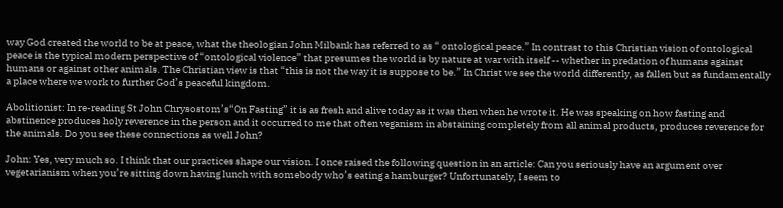way God created the world to be at peace, what the theologian John Milbank has referred to as “ ontological peace.” In contrast to this Christian vision of ontological peace is the typical modern perspective of “ontological violence” that presumes the world is by nature at war with itself -- whether in predation of humans against humans or against other animals. The Christian view is that “this is not the way it is suppose to be.” In Christ we see the world differently, as fallen but as fundamentally a place where we work to further God’s peaceful kingdom.

Abolitionist: In re-reading St John Chrysostom’s“On Fasting” it is as fresh and alive today as it was then when he wrote it. He was speaking on how fasting and abstinence produces holy reverence in the person and it occurred to me that often veganism in abstaining completely from all animal products, produces reverence for the animals. Do you see these connections as well John?

John: Yes, very much so. I think that our practices shape our vision. I once raised the following question in an article: Can you seriously have an argument over vegetarianism when you’re sitting down having lunch with somebody who’s eating a hamburger? Unfortunately, I seem to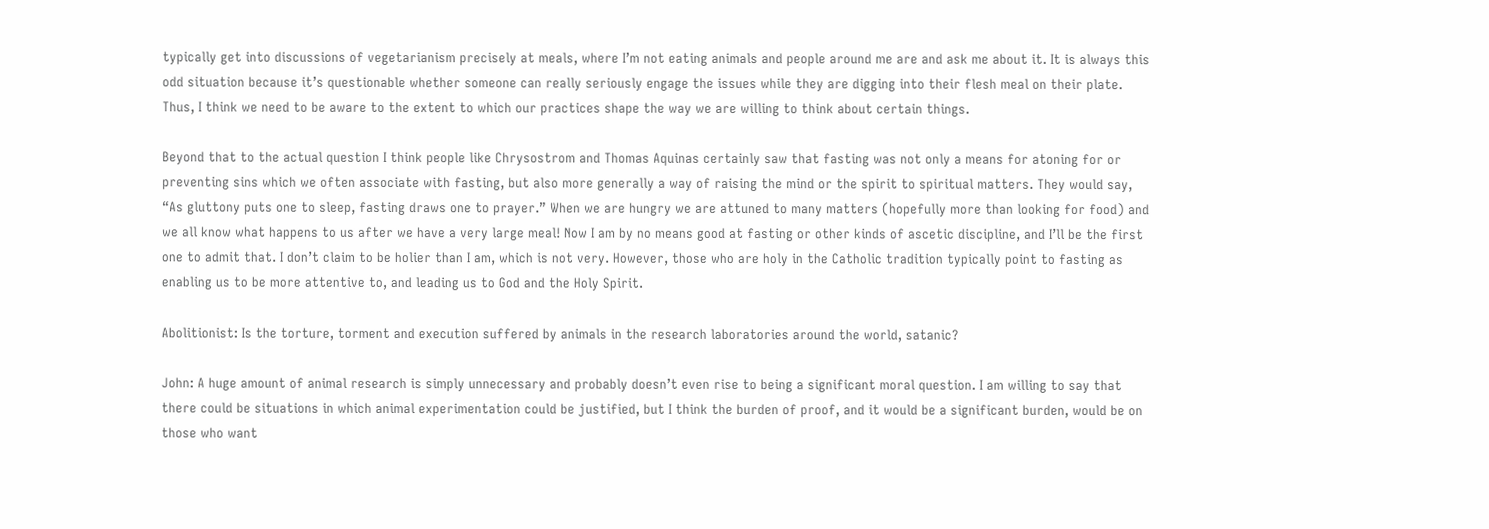typically get into discussions of vegetarianism precisely at meals, where I’m not eating animals and people around me are and ask me about it. It is always this odd situation because it’s questionable whether someone can really seriously engage the issues while they are digging into their flesh meal on their plate. Thus, I think we need to be aware to the extent to which our practices shape the way we are willing to think about certain things.

Beyond that to the actual question I think people like Chrysostrom and Thomas Aquinas certainly saw that fasting was not only a means for atoning for or preventing sins which we often associate with fasting, but also more generally a way of raising the mind or the spirit to spiritual matters. They would say, “As gluttony puts one to sleep, fasting draws one to prayer.” When we are hungry we are attuned to many matters (hopefully more than looking for food) and we all know what happens to us after we have a very large meal! Now I am by no means good at fasting or other kinds of ascetic discipline, and I’ll be the first one to admit that. I don’t claim to be holier than I am, which is not very. However, those who are holy in the Catholic tradition typically point to fasting as enabling us to be more attentive to, and leading us to God and the Holy Spirit.

Abolitionist: Is the torture, torment and execution suffered by animals in the research laboratories around the world, satanic?

John: A huge amount of animal research is simply unnecessary and probably doesn’t even rise to being a significant moral question. I am willing to say that there could be situations in which animal experimentation could be justified, but I think the burden of proof, and it would be a significant burden, would be on those who want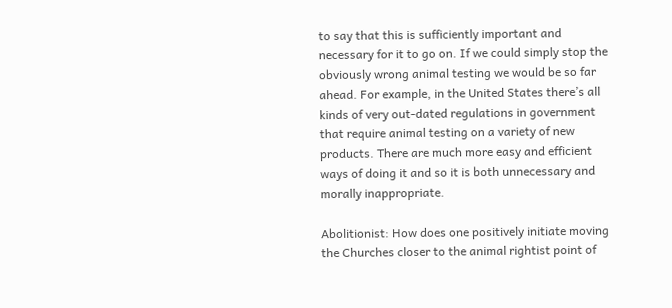to say that this is sufficiently important and necessary for it to go on. If we could simply stop the obviously wrong animal testing we would be so far ahead. For example, in the United States there’s all kinds of very out-dated regulations in government that require animal testing on a variety of new products. There are much more easy and efficient ways of doing it and so it is both unnecessary and morally inappropriate.

Abolitionist: How does one positively initiate moving the Churches closer to the animal rightist point of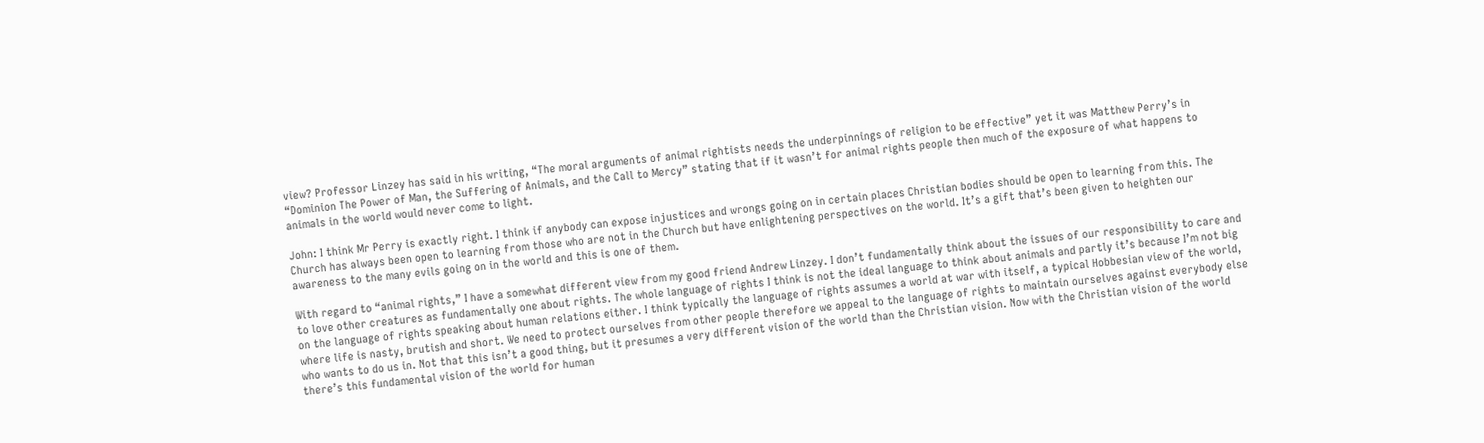view? Professor Linzey has said in his writing, “The moral arguments of animal rightists needs the underpinnings of religion to be effective” yet it was Matthew Perry’s in “Dominion The Power of Man, the Suffering of Animals, and the Call to Mercy” stating that if it wasn’t for animal rights people then much of the exposure of what happens to animals in the world would never come to light.

John: I think Mr Perry is exactly right. I think if anybody can expose injustices and wrongs going on in certain places Christian bodies should be open to learning from this. The Church has always been open to learning from those who are not in the Church but have enlightening perspectives on the world. It’s a gift that’s been given to heighten our awareness to the many evils going on in the world and this is one of them.

With regard to “animal rights,” I have a somewhat different view from my good friend Andrew Linzey. I don’t fundamentally think about the issues of our responsibility to care and to love other creatures as fundamentally one about rights. The whole language of rights I think is not the ideal language to think about animals and partly it’s because I’m not big on the language of rights speaking about human relations either. I think typically the language of rights assumes a world at war with itself, a typical Hobbesian view of the world, where life is nasty, brutish and short. We need to protect ourselves from other people therefore we appeal to the language of rights to maintain ourselves against everybody else who wants to do us in. Not that this isn’t a good thing, but it presumes a very different vision of the world than the Christian vision. Now with the Christian vision of the world there’s this fundamental vision of the world for human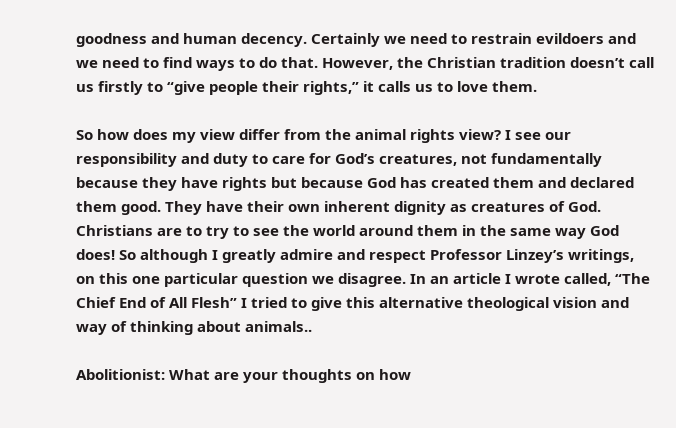goodness and human decency. Certainly we need to restrain evildoers and we need to find ways to do that. However, the Christian tradition doesn’t call us firstly to “give people their rights,” it calls us to love them.

So how does my view differ from the animal rights view? I see our responsibility and duty to care for God’s creatures, not fundamentally because they have rights but because God has created them and declared them good. They have their own inherent dignity as creatures of God. Christians are to try to see the world around them in the same way God does! So although I greatly admire and respect Professor Linzey’s writings, on this one particular question we disagree. In an article I wrote called, “The Chief End of All Flesh” I tried to give this alternative theological vision and way of thinking about animals..

Abolitionist: What are your thoughts on how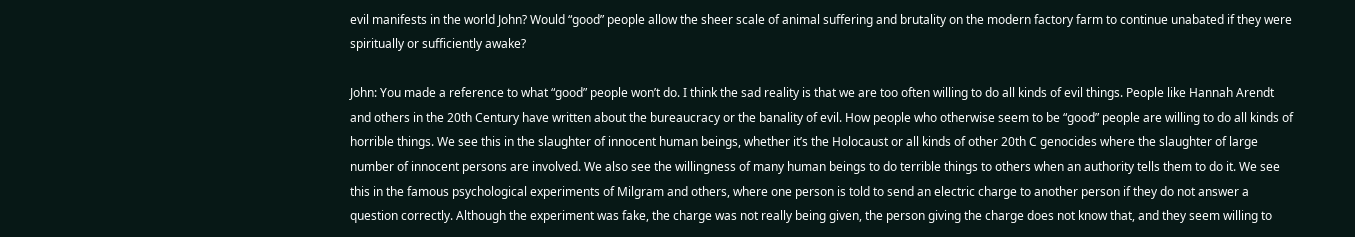evil manifests in the world John? Would “good” people allow the sheer scale of animal suffering and brutality on the modern factory farm to continue unabated if they were spiritually or sufficiently awake?

John: You made a reference to what “good” people won’t do. I think the sad reality is that we are too often willing to do all kinds of evil things. People like Hannah Arendt and others in the 20th Century have written about the bureaucracy or the banality of evil. How people who otherwise seem to be “good” people are willing to do all kinds of horrible things. We see this in the slaughter of innocent human beings, whether it’s the Holocaust or all kinds of other 20th C genocides where the slaughter of large number of innocent persons are involved. We also see the willingness of many human beings to do terrible things to others when an authority tells them to do it. We see this in the famous psychological experiments of Milgram and others, where one person is told to send an electric charge to another person if they do not answer a question correctly. Although the experiment was fake, the charge was not really being given, the person giving the charge does not know that, and they seem willing to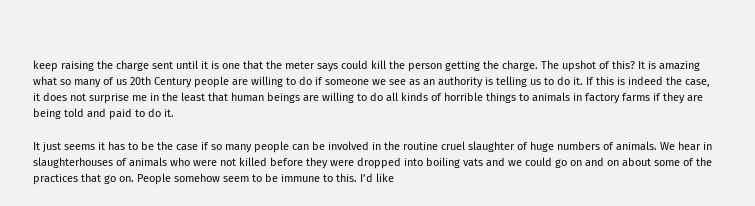keep raising the charge sent until it is one that the meter says could kill the person getting the charge. The upshot of this? It is amazing what so many of us 20th Century people are willing to do if someone we see as an authority is telling us to do it. If this is indeed the case, it does not surprise me in the least that human beings are willing to do all kinds of horrible things to animals in factory farms if they are being told and paid to do it.

It just seems it has to be the case if so many people can be involved in the routine cruel slaughter of huge numbers of animals. We hear in slaughterhouses of animals who were not killed before they were dropped into boiling vats and we could go on and on about some of the practices that go on. People somehow seem to be immune to this. I’d like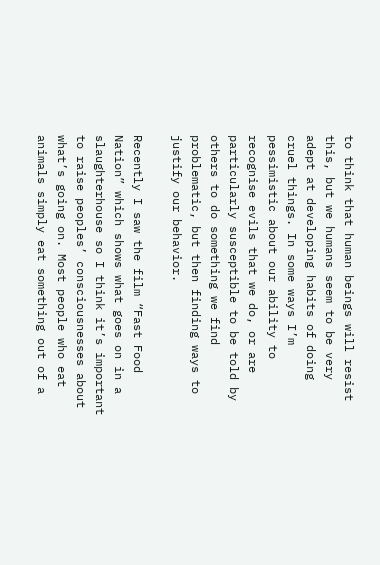to think that human beings will resist this, but we humans seem to be very adept at developing habits of doing cruel things. In some ways I’m pessimistic about our ability to recognise evils that we do, or are particularly susceptible to be told by others to do something we find problematic, but then finding ways to justify our behavior.

Recently I saw the film “Fast Food Nation” which shows what goes on in a slaughterhouse so I think it’s important to raise peoples’ consciousnesses about what’s going on. Most people who eat animals simply eat something out of a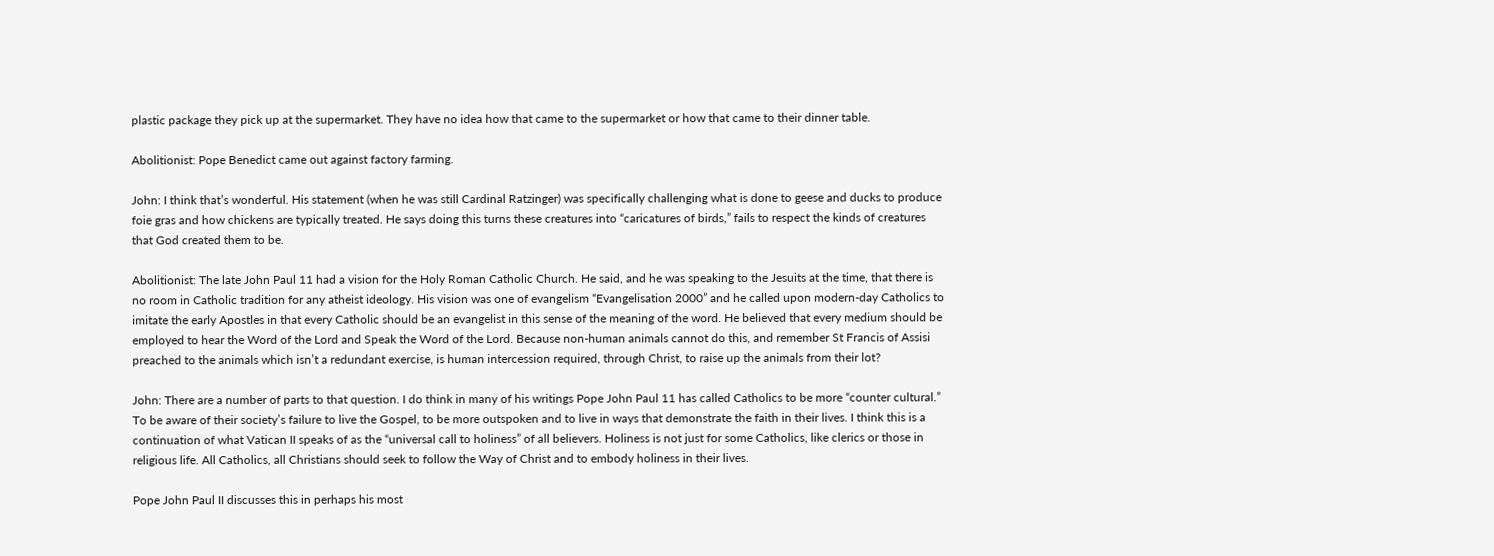plastic package they pick up at the supermarket. They have no idea how that came to the supermarket or how that came to their dinner table.

Abolitionist: Pope Benedict came out against factory farming.

John: I think that’s wonderful. His statement (when he was still Cardinal Ratzinger) was specifically challenging what is done to geese and ducks to produce foie gras and how chickens are typically treated. He says doing this turns these creatures into “caricatures of birds,” fails to respect the kinds of creatures that God created them to be.

Abolitionist: The late John Paul 11 had a vision for the Holy Roman Catholic Church. He said, and he was speaking to the Jesuits at the time, that there is no room in Catholic tradition for any atheist ideology. His vision was one of evangelism “Evangelisation 2000” and he called upon modern-day Catholics to imitate the early Apostles in that every Catholic should be an evangelist in this sense of the meaning of the word. He believed that every medium should be employed to hear the Word of the Lord and Speak the Word of the Lord. Because non-human animals cannot do this, and remember St Francis of Assisi preached to the animals which isn’t a redundant exercise, is human intercession required, through Christ, to raise up the animals from their lot?

John: There are a number of parts to that question. I do think in many of his writings Pope John Paul 11 has called Catholics to be more “counter cultural.” To be aware of their society’s failure to live the Gospel, to be more outspoken and to live in ways that demonstrate the faith in their lives. I think this is a continuation of what Vatican II speaks of as the “universal call to holiness” of all believers. Holiness is not just for some Catholics, like clerics or those in religious life. All Catholics, all Christians should seek to follow the Way of Christ and to embody holiness in their lives.

Pope John Paul II discusses this in perhaps his most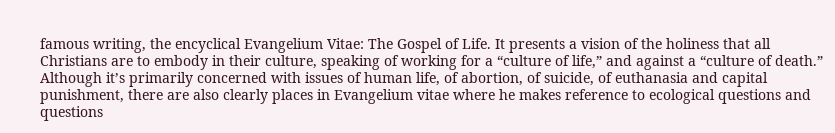famous writing, the encyclical Evangelium Vitae: The Gospel of Life. It presents a vision of the holiness that all Christians are to embody in their culture, speaking of working for a “culture of life,” and against a “culture of death.” Although it’s primarily concerned with issues of human life, of abortion, of suicide, of euthanasia and capital punishment, there are also clearly places in Evangelium vitae where he makes reference to ecological questions and questions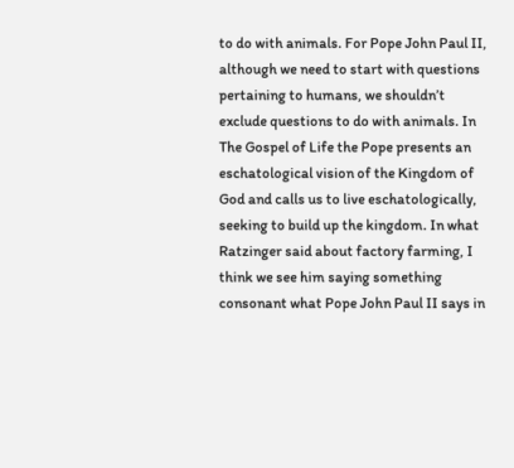to do with animals. For Pope John Paul II, although we need to start with questions pertaining to humans, we shouldn’t exclude questions to do with animals. In The Gospel of Life the Pope presents an eschatological vision of the Kingdom of God and calls us to live eschatologically, seeking to build up the kingdom. In what Ratzinger said about factory farming, I think we see him saying something consonant what Pope John Paul II says in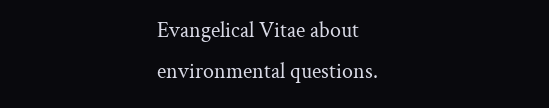Evangelical Vitae about environmental questions.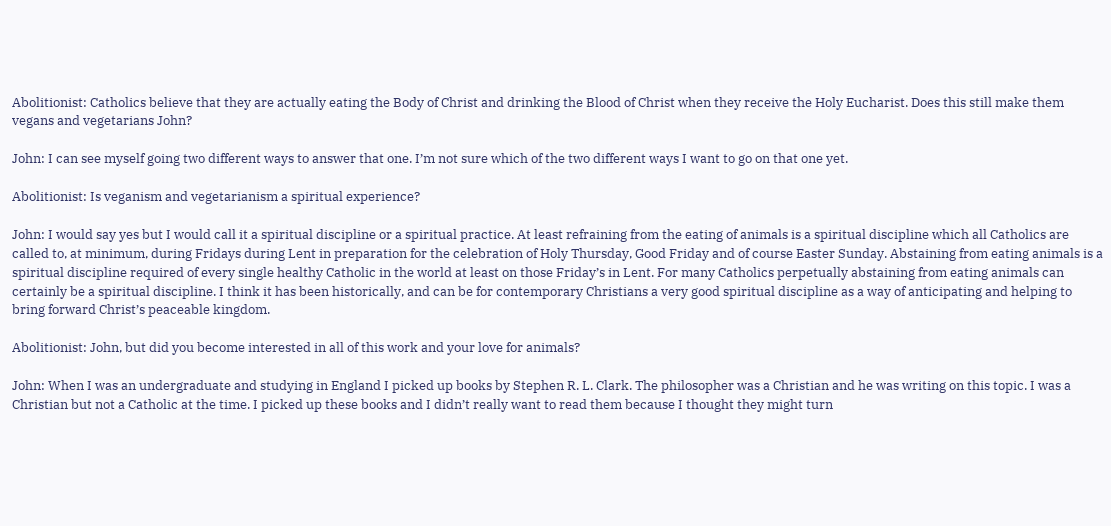Abolitionist: Catholics believe that they are actually eating the Body of Christ and drinking the Blood of Christ when they receive the Holy Eucharist. Does this still make them vegans and vegetarians John?

John: I can see myself going two different ways to answer that one. I’m not sure which of the two different ways I want to go on that one yet.

Abolitionist: Is veganism and vegetarianism a spiritual experience?

John: I would say yes but I would call it a spiritual discipline or a spiritual practice. At least refraining from the eating of animals is a spiritual discipline which all Catholics are called to, at minimum, during Fridays during Lent in preparation for the celebration of Holy Thursday, Good Friday and of course Easter Sunday. Abstaining from eating animals is a spiritual discipline required of every single healthy Catholic in the world at least on those Friday’s in Lent. For many Catholics perpetually abstaining from eating animals can certainly be a spiritual discipline. I think it has been historically, and can be for contemporary Christians a very good spiritual discipline as a way of anticipating and helping to bring forward Christ’s peaceable kingdom.

Abolitionist: John, but did you become interested in all of this work and your love for animals?

John: When I was an undergraduate and studying in England I picked up books by Stephen R. L. Clark. The philosopher was a Christian and he was writing on this topic. I was a Christian but not a Catholic at the time. I picked up these books and I didn’t really want to read them because I thought they might turn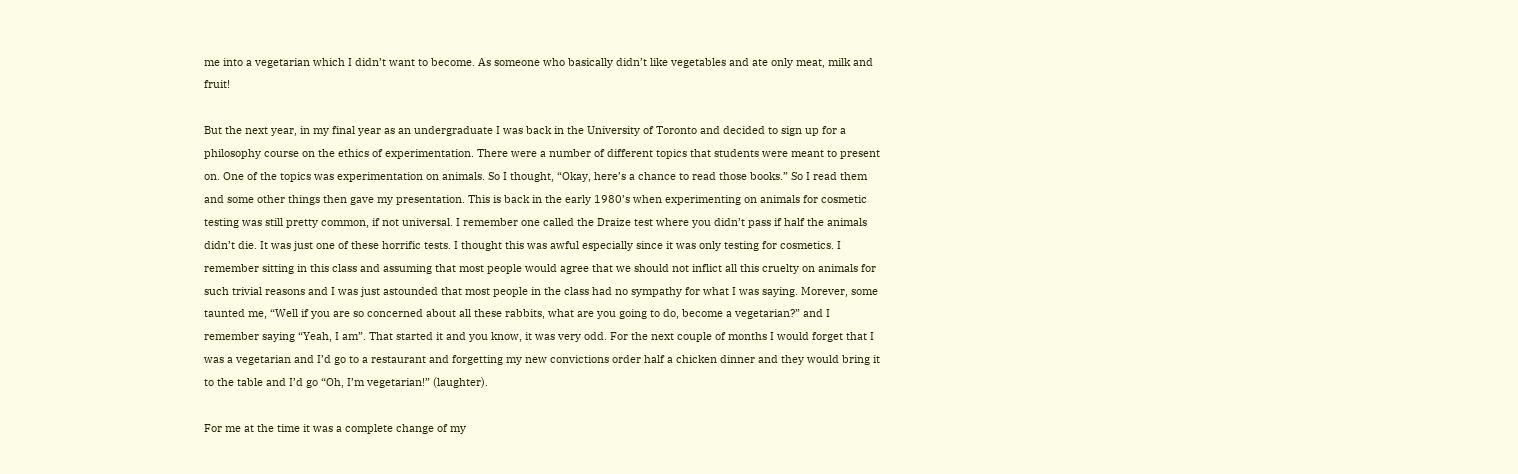me into a vegetarian which I didn’t want to become. As someone who basically didn’t like vegetables and ate only meat, milk and fruit!

But the next year, in my final year as an undergraduate I was back in the University of Toronto and decided to sign up for a philosophy course on the ethics of experimentation. There were a number of different topics that students were meant to present on. One of the topics was experimentation on animals. So I thought, “Okay, here’s a chance to read those books.” So I read them and some other things then gave my presentation. This is back in the early 1980’s when experimenting on animals for cosmetic testing was still pretty common, if not universal. I remember one called the Draize test where you didn’t pass if half the animals didn’t die. It was just one of these horrific tests. I thought this was awful especially since it was only testing for cosmetics. I remember sitting in this class and assuming that most people would agree that we should not inflict all this cruelty on animals for such trivial reasons and I was just astounded that most people in the class had no sympathy for what I was saying. Morever, some taunted me, “Well if you are so concerned about all these rabbits, what are you going to do, become a vegetarian?” and I remember saying “Yeah, I am”. That started it and you know, it was very odd. For the next couple of months I would forget that I was a vegetarian and I’d go to a restaurant and forgetting my new convictions order half a chicken dinner and they would bring it to the table and I’d go “Oh, I’m vegetarian!” (laughter).

For me at the time it was a complete change of my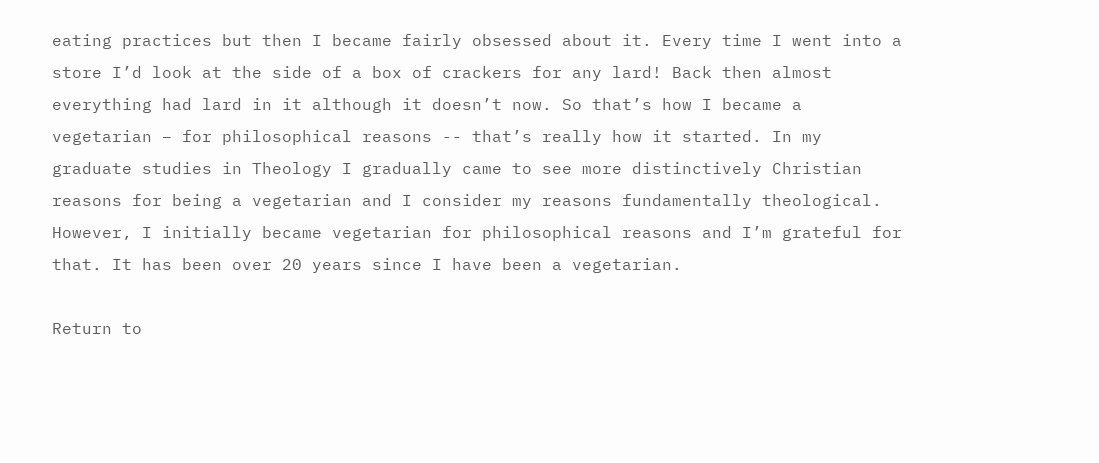eating practices but then I became fairly obsessed about it. Every time I went into a store I’d look at the side of a box of crackers for any lard! Back then almost everything had lard in it although it doesn’t now. So that’s how I became a vegetarian – for philosophical reasons -- that’s really how it started. In my graduate studies in Theology I gradually came to see more distinctively Christian reasons for being a vegetarian and I consider my reasons fundamentally theological. However, I initially became vegetarian for philosophical reasons and I’m grateful for that. It has been over 20 years since I have been a vegetarian.

Return to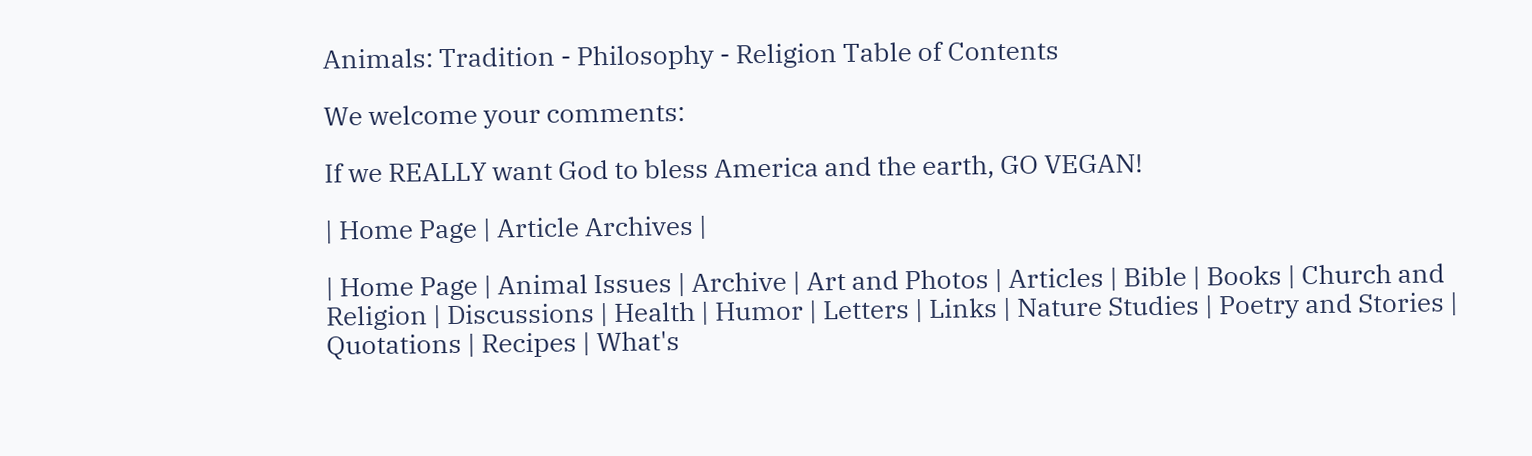Animals: Tradition - Philosophy - Religion Table of Contents

We welcome your comments:

If we REALLY want God to bless America and the earth, GO VEGAN!

| Home Page | Article Archives |

| Home Page | Animal Issues | Archive | Art and Photos | Articles | Bible | Books | Church and Religion | Discussions | Health | Humor | Letters | Links | Nature Studies | Poetry and Stories | Quotations | Recipes | What's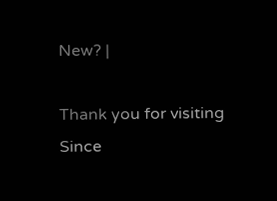New? |

Thank you for visiting
Since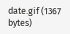date.gif (1367 bytes)